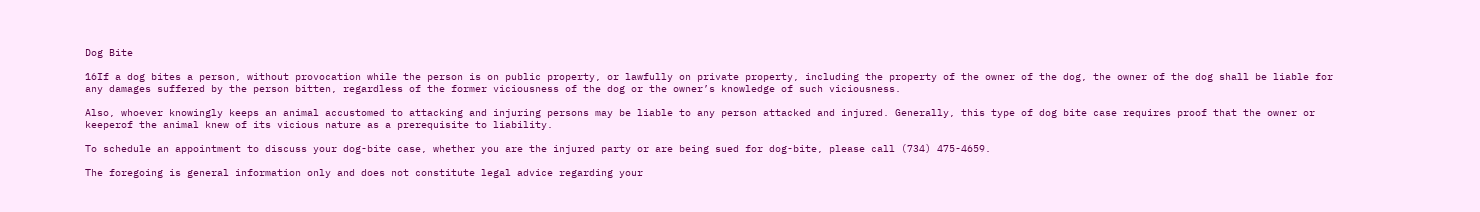Dog Bite

16If a dog bites a person, without provocation while the person is on public property, or lawfully on private property, including the property of the owner of the dog, the owner of the dog shall be liable for any damages suffered by the person bitten, regardless of the former viciousness of the dog or the owner’s knowledge of such viciousness.

Also, whoever knowingly keeps an animal accustomed to attacking and injuring persons may be liable to any person attacked and injured. Generally, this type of dog bite case requires proof that the owner or keeperof the animal knew of its vicious nature as a prerequisite to liability.

To schedule an appointment to discuss your dog-bite case, whether you are the injured party or are being sued for dog-bite, please call (734) 475-4659.

The foregoing is general information only and does not constitute legal advice regarding your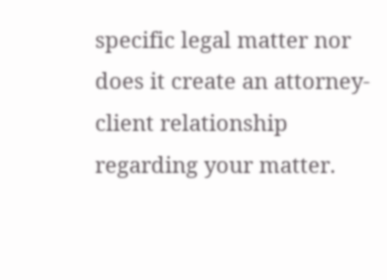specific legal matter nor does it create an attorney-client relationship regarding your matter.